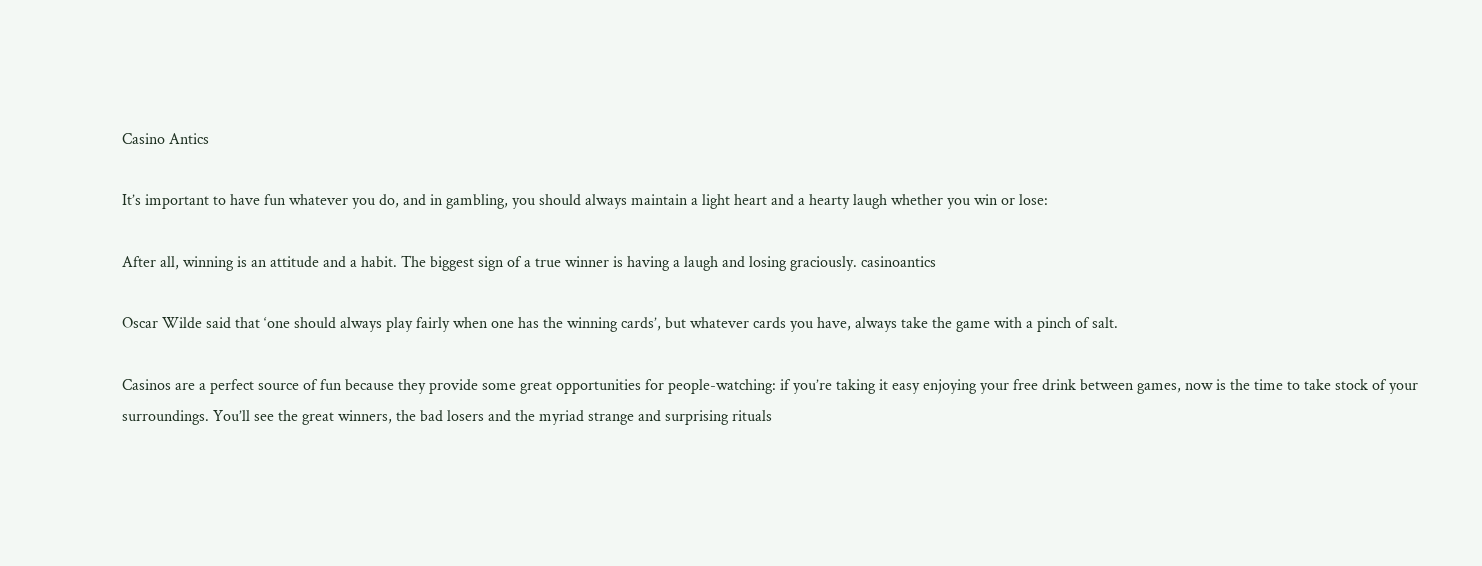Casino Antics

It’s important to have fun whatever you do, and in gambling, you should always maintain a light heart and a hearty laugh whether you win or lose:

After all, winning is an attitude and a habit. The biggest sign of a true winner is having a laugh and losing graciously. casinoantics

Oscar Wilde said that ‘one should always play fairly when one has the winning cards’, but whatever cards you have, always take the game with a pinch of salt.

Casinos are a perfect source of fun because they provide some great opportunities for people-watching: if you’re taking it easy enjoying your free drink between games, now is the time to take stock of your surroundings. You’ll see the great winners, the bad losers and the myriad strange and surprising rituals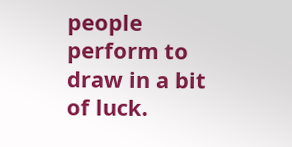people perform to draw in a bit of luck.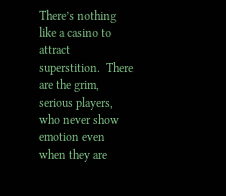There’s nothing like a casino to attract superstition.  There are the grim, serious players, who never show emotion even when they are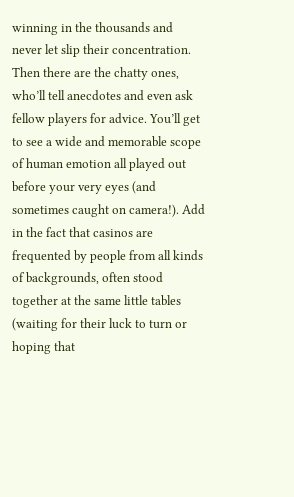winning in the thousands and never let slip their concentration.  Then there are the chatty ones, who’ll tell anecdotes and even ask fellow players for advice. You’ll get to see a wide and memorable scope of human emotion all played out before your very eyes (and sometimes caught on camera!). Add in the fact that casinos are frequented by people from all kinds of backgrounds, often stood together at the same little tables (waiting for their luck to turn or hoping that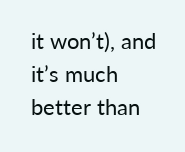it won’t), and it’s much better than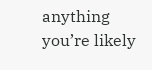anything you’re likely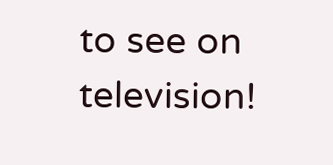to see on television!